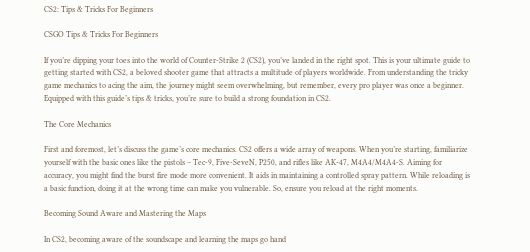CS2: Tips & Tricks For Beginners

CSGO Tips & Tricks For Beginners

If you’re dipping your toes into the world of Counter-Strike 2 (CS2), you’ve landed in the right spot. This is your ultimate guide to getting started with CS2, a beloved shooter game that attracts a multitude of players worldwide. From understanding the tricky game mechanics to acing the aim, the journey might seem overwhelming, but remember, every pro player was once a beginner. Equipped with this guide’s tips & tricks, you’re sure to build a strong foundation in CS2.

The Core Mechanics

First and foremost, let’s discuss the game’s core mechanics. CS2 offers a wide array of weapons. When you’re starting, familiarize yourself with the basic ones like the pistols – Tec-9, Five-SeveN, P250, and rifles like AK-47, M4A4/M4A4-S. Aiming for accuracy, you might find the burst fire mode more convenient. It aids in maintaining a controlled spray pattern. While reloading is a basic function, doing it at the wrong time can make you vulnerable. So, ensure you reload at the right moments.

Becoming Sound Aware and Mastering the Maps

In CS2, becoming aware of the soundscape and learning the maps go hand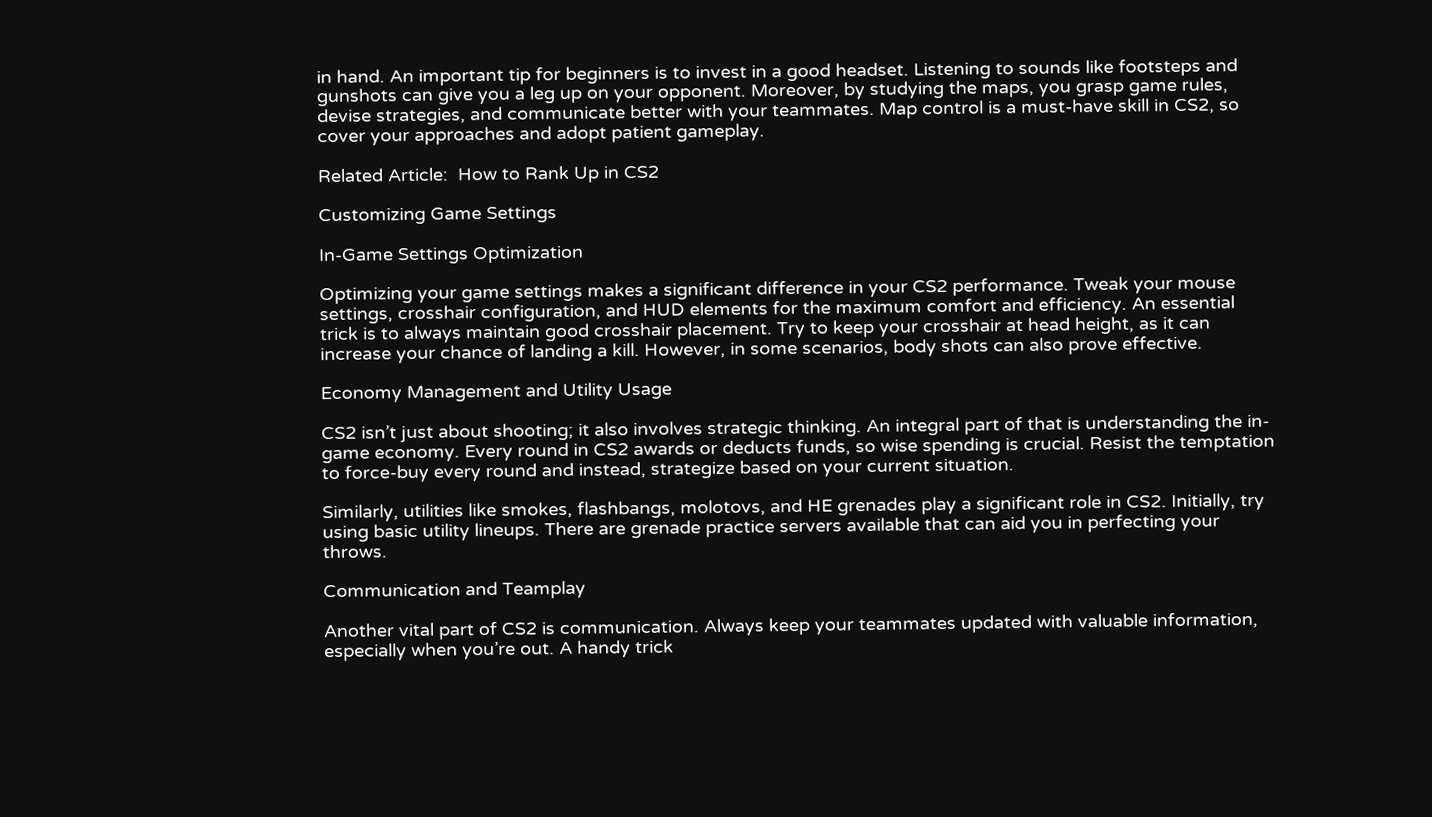in hand. An important tip for beginners is to invest in a good headset. Listening to sounds like footsteps and gunshots can give you a leg up on your opponent. Moreover, by studying the maps, you grasp game rules, devise strategies, and communicate better with your teammates. Map control is a must-have skill in CS2, so cover your approaches and adopt patient gameplay.

Related Article:  How to Rank Up in CS2

Customizing Game Settings

In-Game Settings Optimization

Optimizing your game settings makes a significant difference in your CS2 performance. Tweak your mouse settings, crosshair configuration, and HUD elements for the maximum comfort and efficiency. An essential trick is to always maintain good crosshair placement. Try to keep your crosshair at head height, as it can increase your chance of landing a kill. However, in some scenarios, body shots can also prove effective.

Economy Management and Utility Usage

CS2 isn’t just about shooting; it also involves strategic thinking. An integral part of that is understanding the in-game economy. Every round in CS2 awards or deducts funds, so wise spending is crucial. Resist the temptation to force-buy every round and instead, strategize based on your current situation.

Similarly, utilities like smokes, flashbangs, molotovs, and HE grenades play a significant role in CS2. Initially, try using basic utility lineups. There are grenade practice servers available that can aid you in perfecting your throws.

Communication and Teamplay

Another vital part of CS2 is communication. Always keep your teammates updated with valuable information, especially when you’re out. A handy trick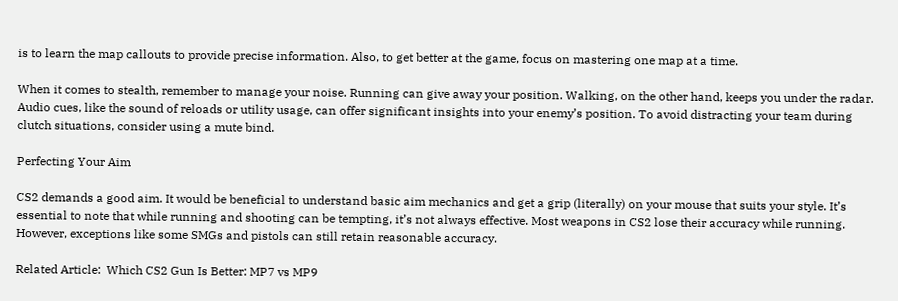is to learn the map callouts to provide precise information. Also, to get better at the game, focus on mastering one map at a time.

When it comes to stealth, remember to manage your noise. Running can give away your position. Walking, on the other hand, keeps you under the radar. Audio cues, like the sound of reloads or utility usage, can offer significant insights into your enemy’s position. To avoid distracting your team during clutch situations, consider using a mute bind.

Perfecting Your Aim

CS2 demands a good aim. It would be beneficial to understand basic aim mechanics and get a grip (literally) on your mouse that suits your style. It’s essential to note that while running and shooting can be tempting, it’s not always effective. Most weapons in CS2 lose their accuracy while running. However, exceptions like some SMGs and pistols can still retain reasonable accuracy.

Related Article:  Which CS2 Gun Is Better: MP7 vs MP9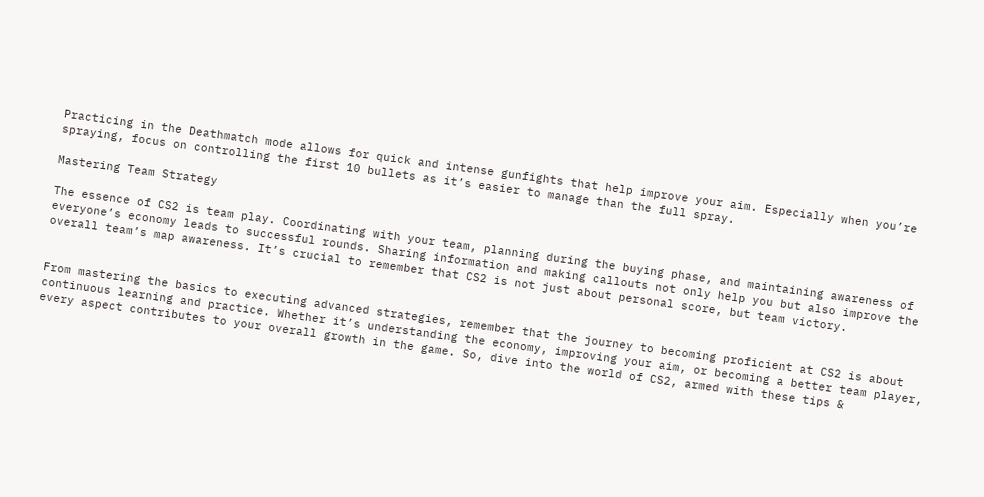Practicing in the Deathmatch mode allows for quick and intense gunfights that help improve your aim. Especially when you’re spraying, focus on controlling the first 10 bullets as it’s easier to manage than the full spray.

Mastering Team Strategy

The essence of CS2 is team play. Coordinating with your team, planning during the buying phase, and maintaining awareness of everyone’s economy leads to successful rounds. Sharing information and making callouts not only help you but also improve the overall team’s map awareness. It’s crucial to remember that CS2 is not just about personal score, but team victory.


From mastering the basics to executing advanced strategies, remember that the journey to becoming proficient at CS2 is about continuous learning and practice. Whether it’s understanding the economy, improving your aim, or becoming a better team player, every aspect contributes to your overall growth in the game. So, dive into the world of CS2, armed with these tips &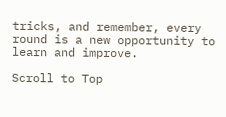tricks, and remember, every round is a new opportunity to learn and improve.

Scroll to Top